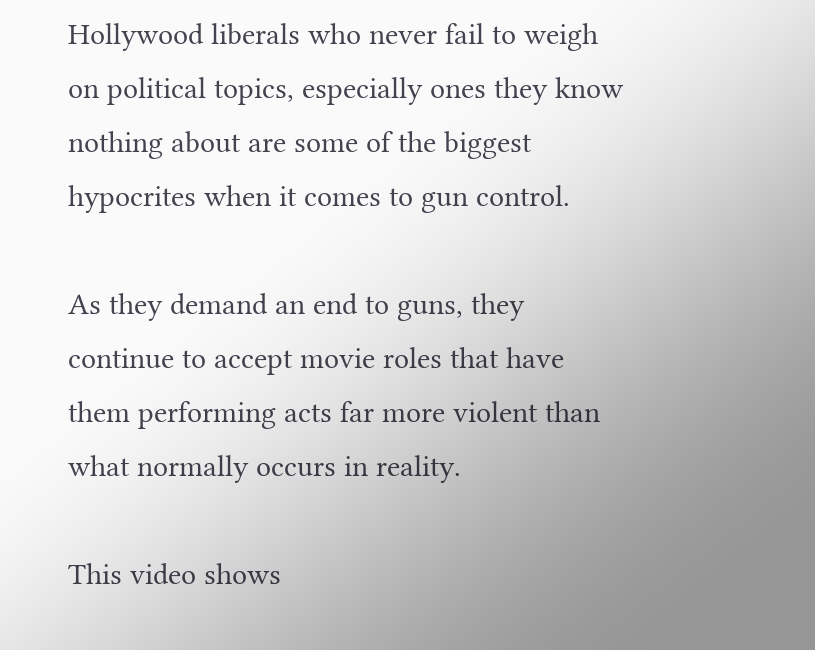Hollywood liberals who never fail to weigh on political topics, especially ones they know nothing about are some of the biggest hypocrites when it comes to gun control.

As they demand an end to guns, they continue to accept movie roles that have them performing acts far more violent than what normally occurs in reality.

This video shows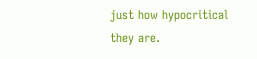just how hypocritical they are.